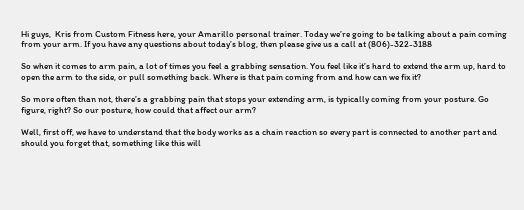Hi guys,  Kris from Custom Fitness here, your Amarillo personal trainer. Today we’re going to be talking about a pain coming from your arm. If you have any questions about today’s blog, then please give us a call at (806)-322-3188

So when it comes to arm pain, a lot of times you feel a grabbing sensation. You feel like it’s hard to extend the arm up, hard to open the arm to the side, or pull something back. Where is that pain coming from and how can we fix it?

So more often than not, there’s a grabbing pain that stops your extending arm, is typically coming from your posture. Go figure, right? So our posture, how could that affect our arm?

Well, first off, we have to understand that the body works as a chain reaction so every part is connected to another part and should you forget that, something like this will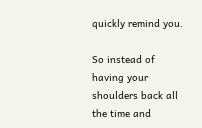quickly remind you.

So instead of having your shoulders back all the time and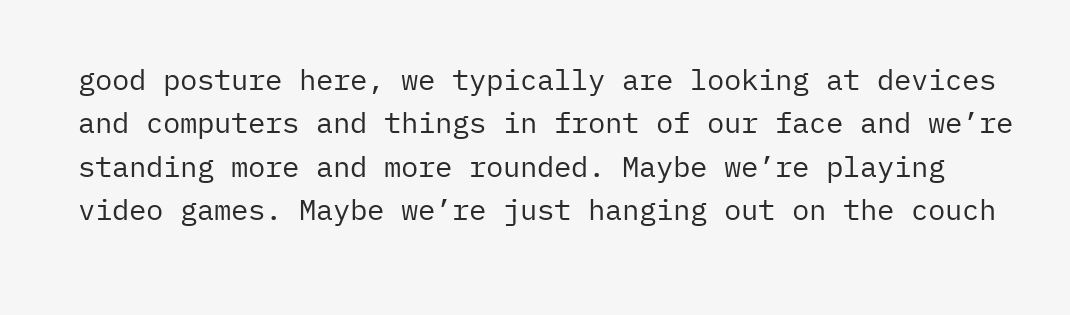good posture here, we typically are looking at devices and computers and things in front of our face and we’re standing more and more rounded. Maybe we’re playing video games. Maybe we’re just hanging out on the couch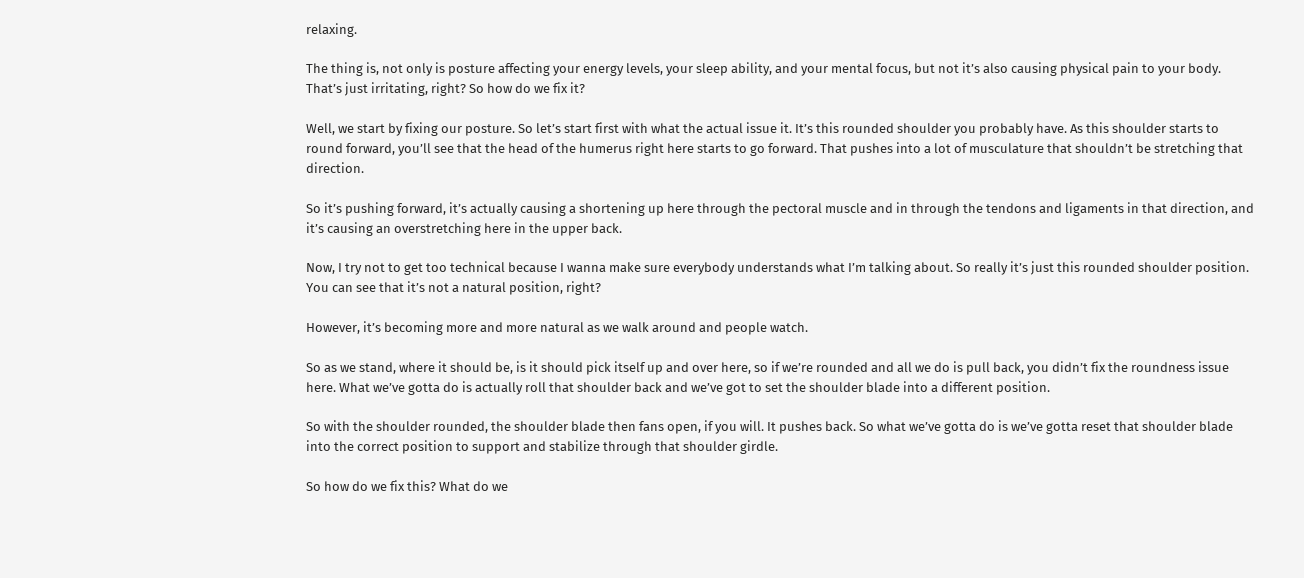relaxing.

The thing is, not only is posture affecting your energy levels, your sleep ability, and your mental focus, but not it’s also causing physical pain to your body. That’s just irritating, right? So how do we fix it?

Well, we start by fixing our posture. So let’s start first with what the actual issue it. It’s this rounded shoulder you probably have. As this shoulder starts to round forward, you’ll see that the head of the humerus right here starts to go forward. That pushes into a lot of musculature that shouldn’t be stretching that direction.

So it’s pushing forward, it’s actually causing a shortening up here through the pectoral muscle and in through the tendons and ligaments in that direction, and it’s causing an overstretching here in the upper back.

Now, I try not to get too technical because I wanna make sure everybody understands what I’m talking about. So really it’s just this rounded shoulder position. You can see that it’s not a natural position, right?

However, it’s becoming more and more natural as we walk around and people watch.

So as we stand, where it should be, is it should pick itself up and over here, so if we’re rounded and all we do is pull back, you didn’t fix the roundness issue here. What we’ve gotta do is actually roll that shoulder back and we’ve got to set the shoulder blade into a different position.

So with the shoulder rounded, the shoulder blade then fans open, if you will. It pushes back. So what we’ve gotta do is we’ve gotta reset that shoulder blade into the correct position to support and stabilize through that shoulder girdle.

So how do we fix this? What do we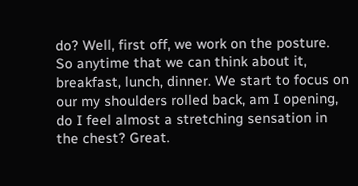do? Well, first off, we work on the posture. So anytime that we can think about it, breakfast, lunch, dinner. We start to focus on our my shoulders rolled back, am I opening, do I feel almost a stretching sensation in the chest? Great.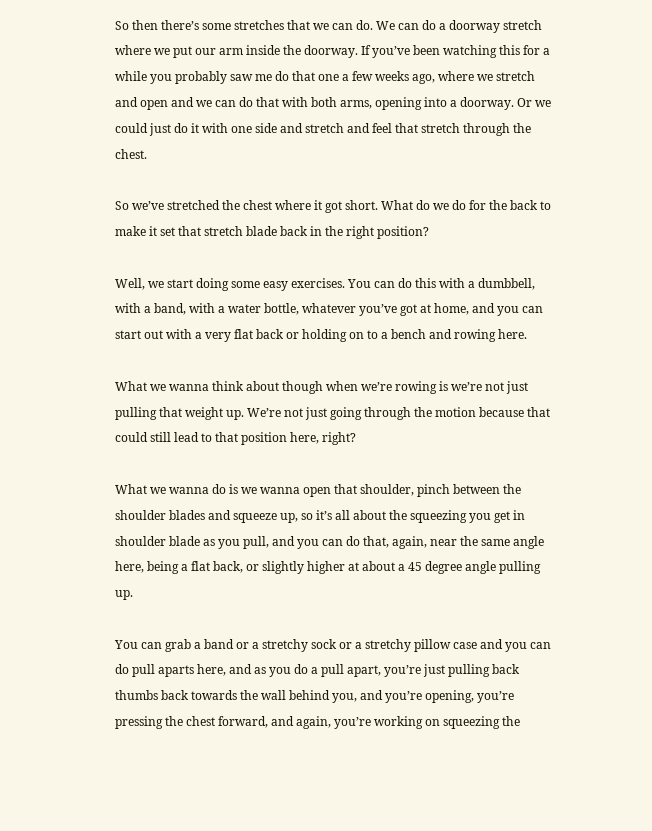So then there’s some stretches that we can do. We can do a doorway stretch where we put our arm inside the doorway. If you’ve been watching this for a while you probably saw me do that one a few weeks ago, where we stretch and open and we can do that with both arms, opening into a doorway. Or we could just do it with one side and stretch and feel that stretch through the chest.

So we’ve stretched the chest where it got short. What do we do for the back to make it set that stretch blade back in the right position?

Well, we start doing some easy exercises. You can do this with a dumbbell, with a band, with a water bottle, whatever you’ve got at home, and you can start out with a very flat back or holding on to a bench and rowing here.

What we wanna think about though when we’re rowing is we’re not just pulling that weight up. We’re not just going through the motion because that could still lead to that position here, right?

What we wanna do is we wanna open that shoulder, pinch between the shoulder blades and squeeze up, so it’s all about the squeezing you get in shoulder blade as you pull, and you can do that, again, near the same angle here, being a flat back, or slightly higher at about a 45 degree angle pulling up.

You can grab a band or a stretchy sock or a stretchy pillow case and you can do pull aparts here, and as you do a pull apart, you’re just pulling back thumbs back towards the wall behind you, and you’re opening, you’re pressing the chest forward, and again, you’re working on squeezing the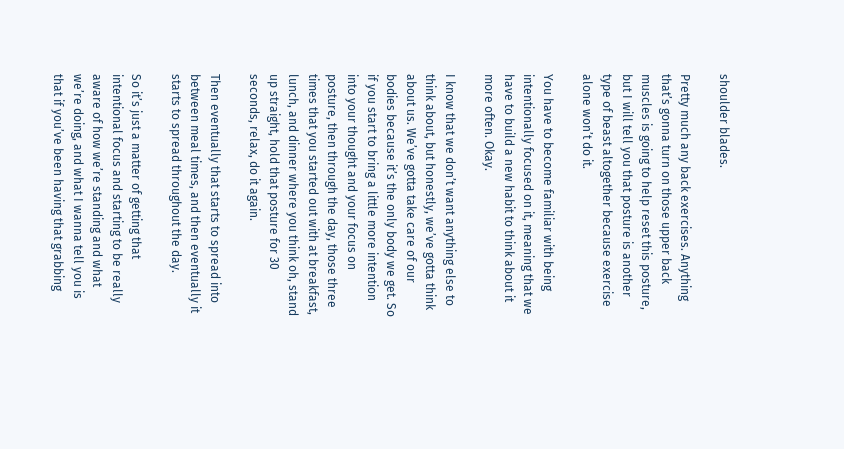shoulder blades.

Pretty much any back exercises. Anything that’s gonna turn on those upper back muscles is going to help reset this posture, but I will tell you that posture is another type of beast altogether because exercise alone won’t do it.

You have to become familiar with being intentionally focused on it, meaning that we have to build a new habit to think about it more often. Okay.

I know that we don’t want anything else to think about, but honestly, we’ve gotta think about us. We’ve gotta take care of our bodies because it’s the only body we get. So if you start to bring a little more intention into your thought and your focus on posture, then through the day, those three times that you started out with at breakfast, lunch, and dinner where you think oh, stand up straight, hold that posture for 30 seconds, relax, do it again.

Then eventually that starts to spread into between meal times, and then eventually it starts to spread throughout the day.

So it’s just a matter of getting that intentional focus and starting to be really aware of how we’re standing and what we’re doing, and what I wanna tell you is that if you’ve been having that grabbing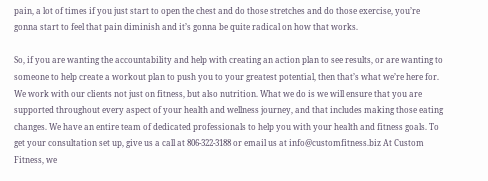pain, a lot of times if you just start to open the chest and do those stretches and do those exercise, you’re gonna start to feel that pain diminish and it’s gonna be quite radical on how that works.

So, if you are wanting the accountability and help with creating an action plan to see results, or are wanting to someone to help create a workout plan to push you to your greatest potential, then that’s what we’re here for. We work with our clients not just on fitness, but also nutrition. What we do is we will ensure that you are supported throughout every aspect of your health and wellness journey, and that includes making those eating changes. We have an entire team of dedicated professionals to help you with your health and fitness goals. To get your consultation set up, give us a call at 806-322-3188 or email us at info@customfitness.biz At Custom Fitness, we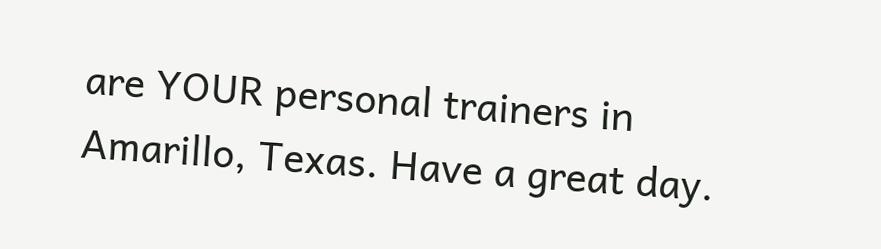are YOUR personal trainers in Amarillo, Texas. Have a great day.